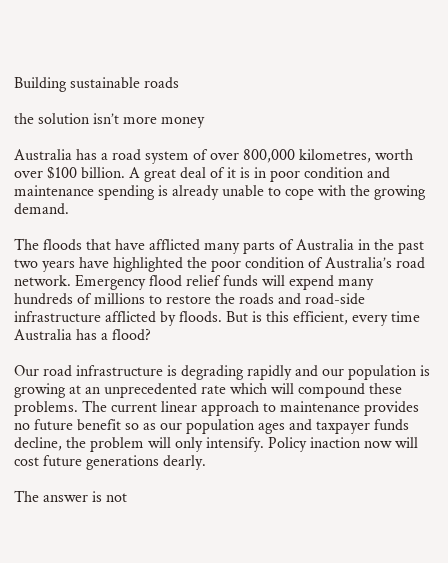Building sustainable roads

the solution isn’t more money

Australia has a road system of over 800,000 kilometres, worth over $100 billion. A great deal of it is in poor condition and maintenance spending is already unable to cope with the growing demand.

The floods that have afflicted many parts of Australia in the past two years have highlighted the poor condition of Australia’s road network. Emergency flood relief funds will expend many hundreds of millions to restore the roads and road-side infrastructure afflicted by floods. But is this efficient, every time Australia has a flood?

Our road infrastructure is degrading rapidly and our population is growing at an unprecedented rate which will compound these problems. The current linear approach to maintenance provides no future benefit so as our population ages and taxpayer funds decline, the problem will only intensify. Policy inaction now will cost future generations dearly.

The answer is not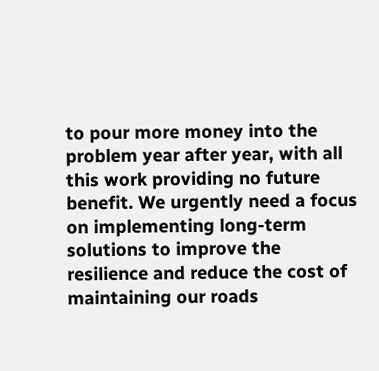to pour more money into the problem year after year, with all this work providing no future benefit. We urgently need a focus on implementing long-term solutions to improve the resilience and reduce the cost of maintaining our roads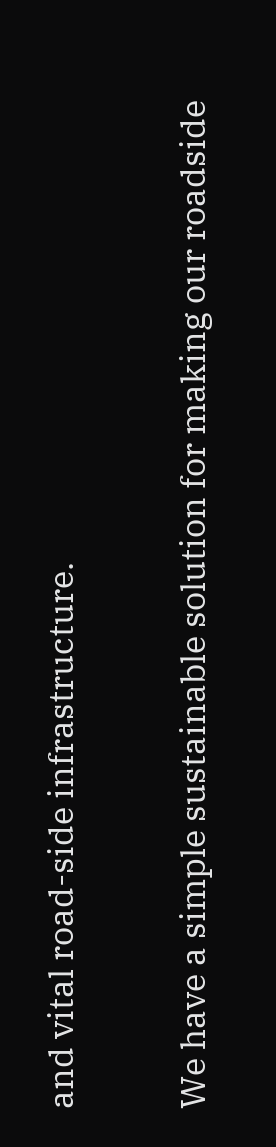and vital road-side infrastructure.


We have a simple sustainable solution for making our roadside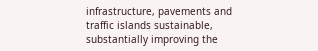infrastructure, pavements and traffic islands sustainable, substantially improving the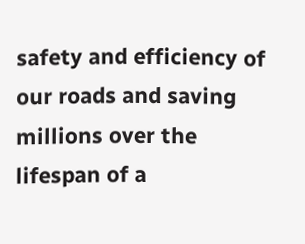safety and efficiency of our roads and saving millions over the lifespan of a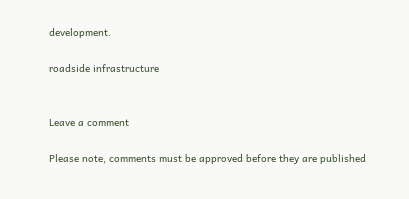development.

roadside infrastructure


Leave a comment

Please note, comments must be approved before they are published